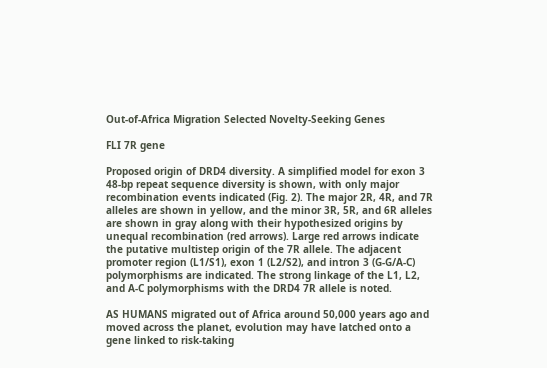Out-of-Africa Migration Selected Novelty-Seeking Genes

FLI 7R gene

Proposed origin of DRD4 diversity. A simplified model for exon 3 48-bp repeat sequence diversity is shown, with only major recombination events indicated (Fig. 2). The major 2R, 4R, and 7R alleles are shown in yellow, and the minor 3R, 5R, and 6R alleles are shown in gray along with their hypothesized origins by unequal recombination (red arrows). Large red arrows indicate the putative multistep origin of the 7R allele. The adjacent promoter region (L1/S1), exon 1 (L2/S2), and intron 3 (G-G/A-C) polymorphisms are indicated. The strong linkage of the L1, L2, and A-C polymorphisms with the DRD4 7R allele is noted.

AS HUMANS migrated out of Africa around 50,000 years ago and moved across the planet, evolution may have latched onto a gene linked to risk-taking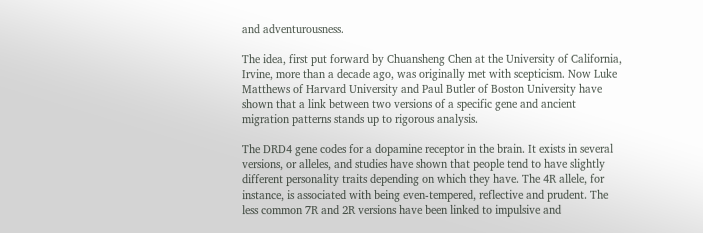and adventurousness.

The idea, first put forward by Chuansheng Chen at the University of California, Irvine, more than a decade ago, was originally met with scepticism. Now Luke Matthews of Harvard University and Paul Butler of Boston University have shown that a link between two versions of a specific gene and ancient migration patterns stands up to rigorous analysis.

The DRD4 gene codes for a dopamine receptor in the brain. It exists in several versions, or alleles, and studies have shown that people tend to have slightly different personality traits depending on which they have. The 4R allele, for instance, is associated with being even-tempered, reflective and prudent. The less common 7R and 2R versions have been linked to impulsive and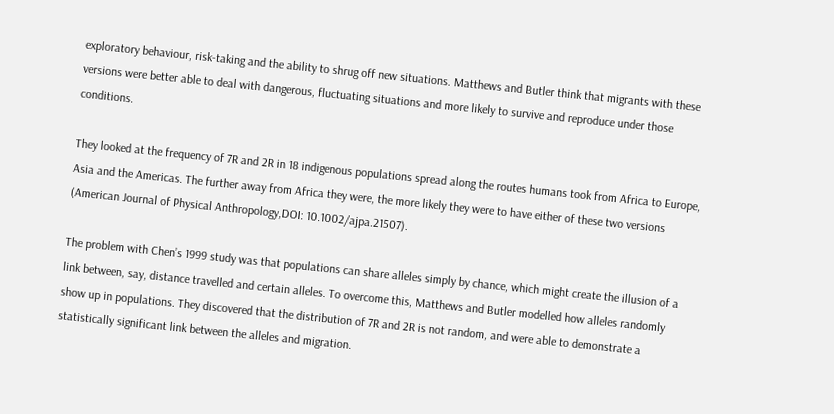exploratory behaviour, risk-taking and the ability to shrug off new situations. Matthews and Butler think that migrants with these versions were better able to deal with dangerous, fluctuating situations and more likely to survive and reproduce under those conditions.

They looked at the frequency of 7R and 2R in 18 indigenous populations spread along the routes humans took from Africa to Europe, Asia and the Americas. The further away from Africa they were, the more likely they were to have either of these two versions (American Journal of Physical Anthropology,DOI: 10.1002/ajpa.21507).

The problem with Chen’s 1999 study was that populations can share alleles simply by chance, which might create the illusion of a link between, say, distance travelled and certain alleles. To overcome this, Matthews and Butler modelled how alleles randomly show up in populations. They discovered that the distribution of 7R and 2R is not random, and were able to demonstrate a statistically significant link between the alleles and migration.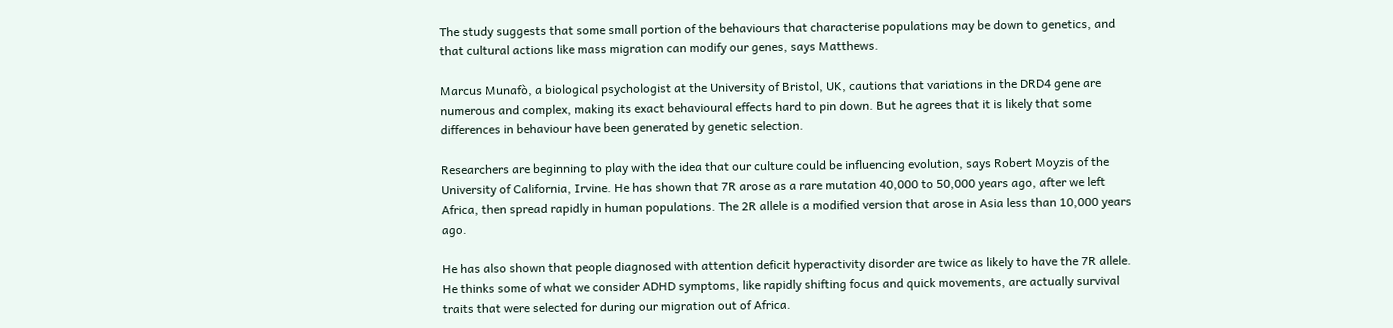The study suggests that some small portion of the behaviours that characterise populations may be down to genetics, and that cultural actions like mass migration can modify our genes, says Matthews.

Marcus Munafò, a biological psychologist at the University of Bristol, UK, cautions that variations in the DRD4 gene are numerous and complex, making its exact behavioural effects hard to pin down. But he agrees that it is likely that some differences in behaviour have been generated by genetic selection.

Researchers are beginning to play with the idea that our culture could be influencing evolution, says Robert Moyzis of the University of California, Irvine. He has shown that 7R arose as a rare mutation 40,000 to 50,000 years ago, after we left Africa, then spread rapidly in human populations. The 2R allele is a modified version that arose in Asia less than 10,000 years ago.

He has also shown that people diagnosed with attention deficit hyperactivity disorder are twice as likely to have the 7R allele. He thinks some of what we consider ADHD symptoms, like rapidly shifting focus and quick movements, are actually survival traits that were selected for during our migration out of Africa.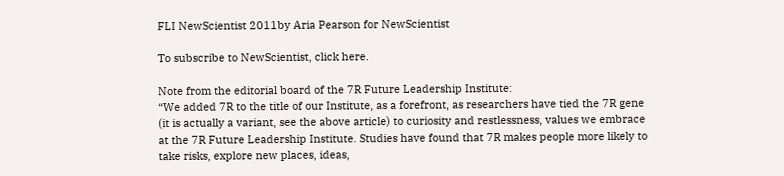FLI NewScientist 2011by Aria Pearson for NewScientist

To subscribe to NewScientist, click here.

Note from the editorial board of the 7R Future Leadership Institute:
“We added 7R to the title of our Institute, as a forefront, as researchers have tied the 7R gene (it is actually a variant, see the above article) to curiosity and restlessness, values we embrace at the 7R Future Leadership Institute. Studies have found that 7R makes people more likely to take risks, explore new places, ideas,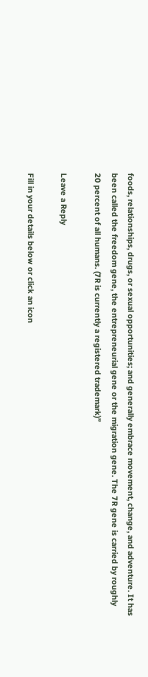foods, relationships, drugs, or sexual opportunities; and generally embrace movement, change, and adventure. It has been called the freedom gene, the entrepreneurial gene or the migration gene. The 7R gene is carried by roughly 20 percent of all humans. (7R is currently a registered trademark)”

Leave a Reply

Fill in your details below or click an icon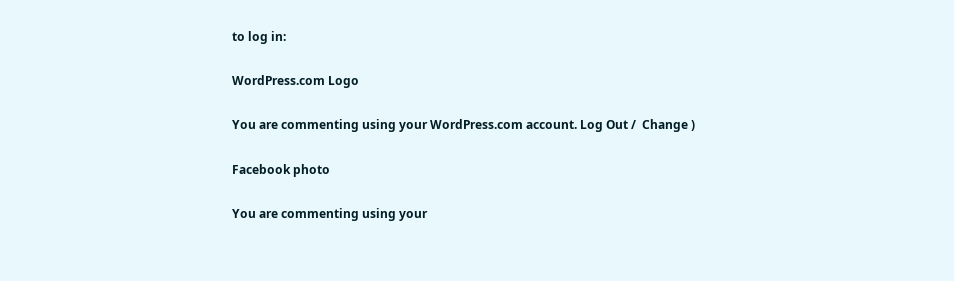to log in:

WordPress.com Logo

You are commenting using your WordPress.com account. Log Out /  Change )

Facebook photo

You are commenting using your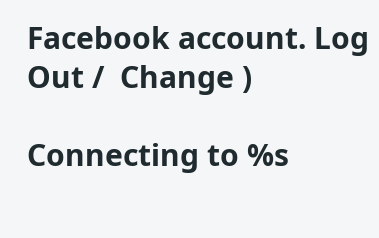Facebook account. Log Out /  Change )

Connecting to %s